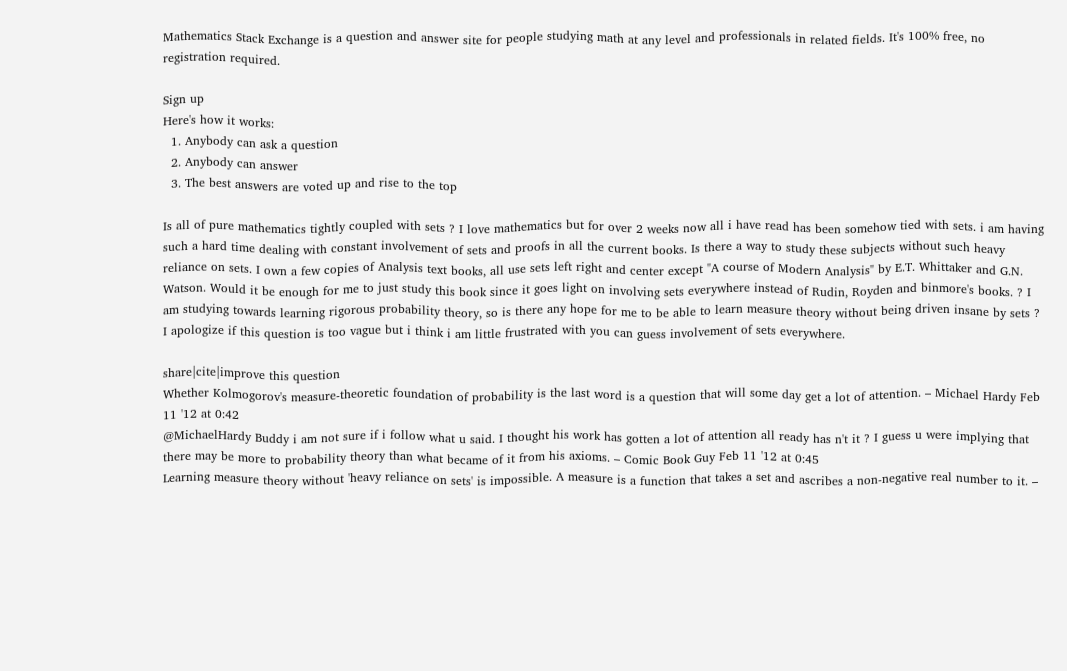Mathematics Stack Exchange is a question and answer site for people studying math at any level and professionals in related fields. It's 100% free, no registration required.

Sign up
Here's how it works:
  1. Anybody can ask a question
  2. Anybody can answer
  3. The best answers are voted up and rise to the top

Is all of pure mathematics tightly coupled with sets ? I love mathematics but for over 2 weeks now all i have read has been somehow tied with sets. i am having such a hard time dealing with constant involvement of sets and proofs in all the current books. Is there a way to study these subjects without such heavy reliance on sets. I own a few copies of Analysis text books, all use sets left right and center except "A course of Modern Analysis" by E.T. Whittaker and G.N. Watson. Would it be enough for me to just study this book since it goes light on involving sets everywhere instead of Rudin, Royden and binmore's books. ? I am studying towards learning rigorous probability theory, so is there any hope for me to be able to learn measure theory without being driven insane by sets ? I apologize if this question is too vague but i think i am little frustrated with you can guess involvement of sets everywhere.

share|cite|improve this question
Whether Kolmogorov's measure-theoretic foundation of probability is the last word is a question that will some day get a lot of attention. – Michael Hardy Feb 11 '12 at 0:42
@MichaelHardy Buddy i am not sure if i follow what u said. I thought his work has gotten a lot of attention all ready has n't it ? I guess u were implying that there may be more to probability theory than what became of it from his axioms. – Comic Book Guy Feb 11 '12 at 0:45
Learning measure theory without 'heavy reliance on sets' is impossible. A measure is a function that takes a set and ascribes a non-negative real number to it. –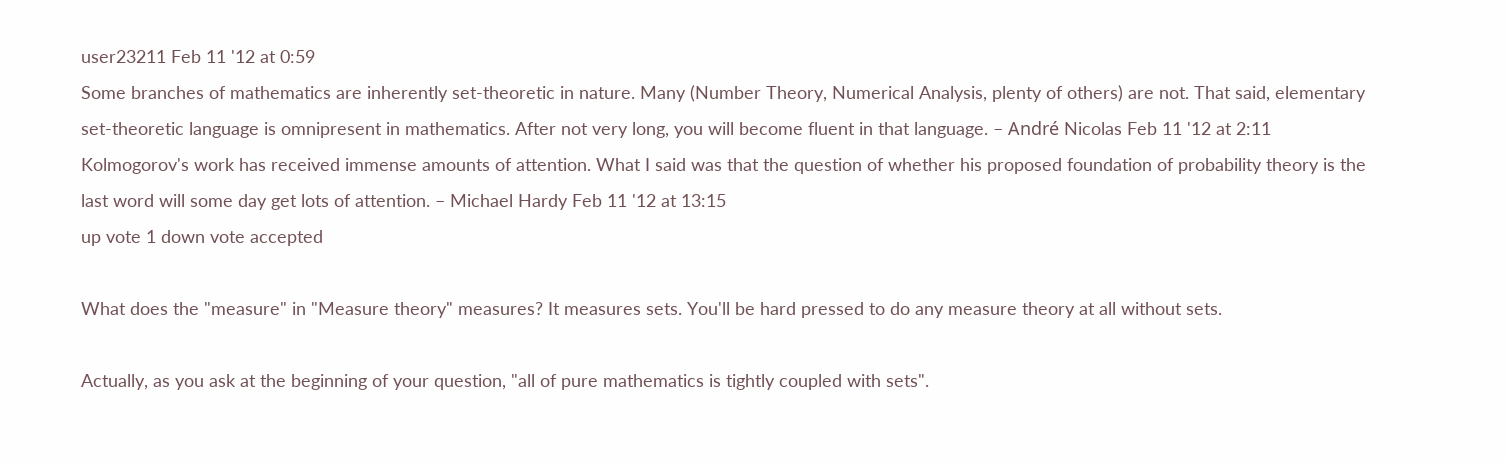user23211 Feb 11 '12 at 0:59
Some branches of mathematics are inherently set-theoretic in nature. Many (Number Theory, Numerical Analysis, plenty of others) are not. That said, elementary set-theoretic language is omnipresent in mathematics. After not very long, you will become fluent in that language. – André Nicolas Feb 11 '12 at 2:11
Kolmogorov's work has received immense amounts of attention. What I said was that the question of whether his proposed foundation of probability theory is the last word will some day get lots of attention. – Michael Hardy Feb 11 '12 at 13:15
up vote 1 down vote accepted

What does the "measure" in "Measure theory" measures? It measures sets. You'll be hard pressed to do any measure theory at all without sets.

Actually, as you ask at the beginning of your question, "all of pure mathematics is tightly coupled with sets".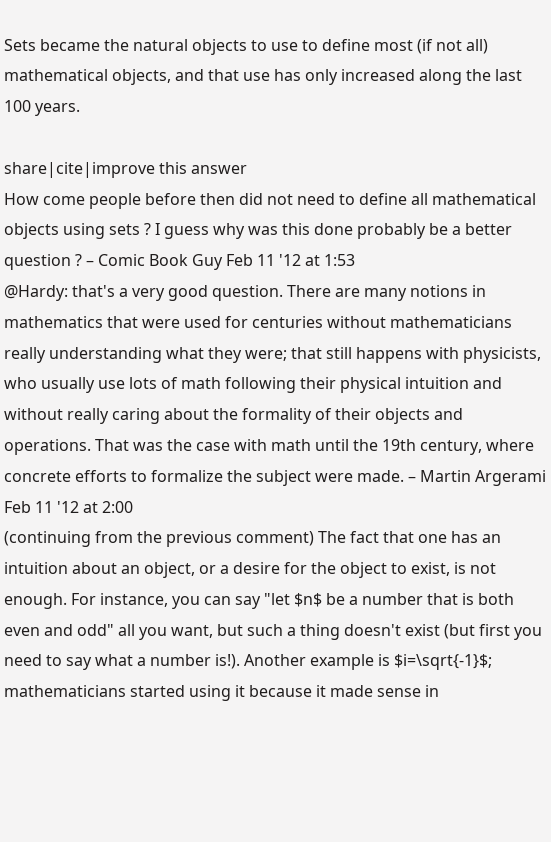Sets became the natural objects to use to define most (if not all) mathematical objects, and that use has only increased along the last 100 years.

share|cite|improve this answer
How come people before then did not need to define all mathematical objects using sets ? I guess why was this done probably be a better question ? – Comic Book Guy Feb 11 '12 at 1:53
@Hardy: that's a very good question. There are many notions in mathematics that were used for centuries without mathematicians really understanding what they were; that still happens with physicists, who usually use lots of math following their physical intuition and without really caring about the formality of their objects and operations. That was the case with math until the 19th century, where concrete efforts to formalize the subject were made. – Martin Argerami Feb 11 '12 at 2:00
(continuing from the previous comment) The fact that one has an intuition about an object, or a desire for the object to exist, is not enough. For instance, you can say "let $n$ be a number that is both even and odd" all you want, but such a thing doesn't exist (but first you need to say what a number is!). Another example is $i=\sqrt{-1}$; mathematicians started using it because it made sense in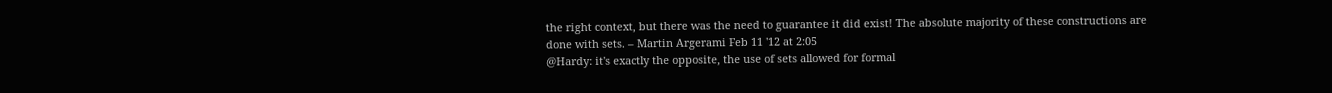the right context, but there was the need to guarantee it did exist! The absolute majority of these constructions are done with sets. – Martin Argerami Feb 11 '12 at 2:05
@Hardy: it's exactly the opposite, the use of sets allowed for formal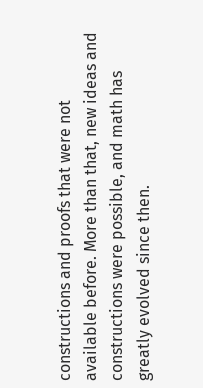constructions and proofs that were not available before. More than that, new ideas and constructions were possible, and math has greatly evolved since then.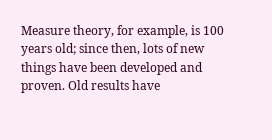Measure theory, for example, is 100 years old; since then, lots of new things have been developed and proven. Old results have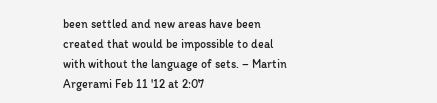been settled and new areas have been created that would be impossible to deal with without the language of sets. – Martin Argerami Feb 11 '12 at 2:07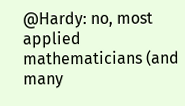@Hardy: no, most applied mathematicians (and many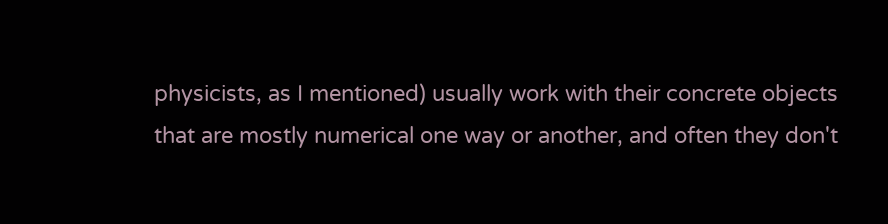physicists, as I mentioned) usually work with their concrete objects that are mostly numerical one way or another, and often they don't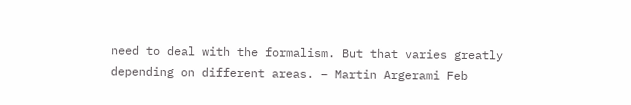need to deal with the formalism. But that varies greatly depending on different areas. – Martin Argerami Feb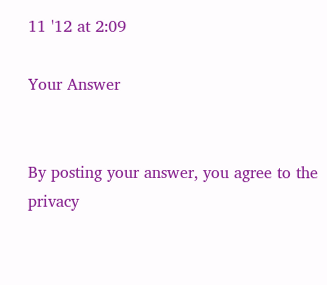11 '12 at 2:09

Your Answer


By posting your answer, you agree to the privacy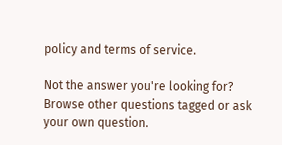policy and terms of service.

Not the answer you're looking for? Browse other questions tagged or ask your own question.